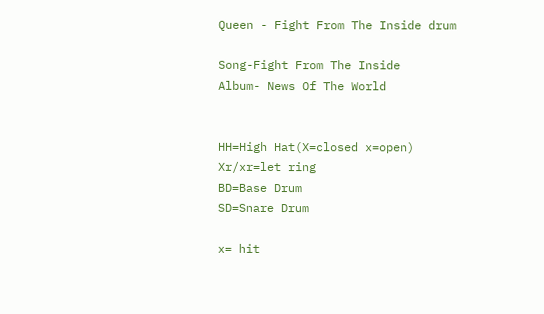Queen - Fight From The Inside drum

Song-Fight From The Inside
Album- News Of The World


HH=High Hat(X=closed x=open)
Xr/xr=let ring
BD=Base Drum
SD=Snare Drum

x= hit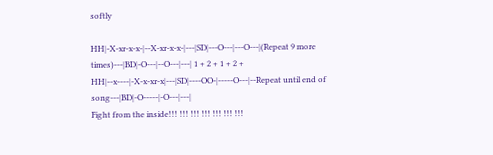softly

HH|-X-xr-x-x-|--X-xr-x-x-|---|SD|---O---|---O---|(Repeat 9 more times)---|BD|-O---|--O---|---| 1 + 2 + 1 + 2 +
HH|--x----|-X-x-xr-x|---|SD|----OO-|-----O---|--Repeat until end of song---|BD|-O-----|-O---|---|
Fight from the inside!!! !!! !!! !!! !!! !!! !!!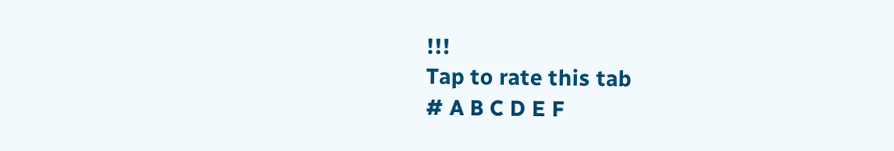!!!
Tap to rate this tab
# A B C D E F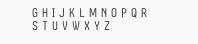G H I J K L M N O P Q R S T U V W X Y Z